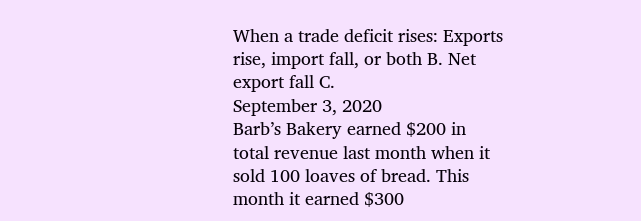When a trade deficit rises: Exports rise, import fall, or both B. Net export fall C.
September 3, 2020
Barb’s Bakery earned $200 in total revenue last month when it sold 100 loaves of bread. This month it earned $300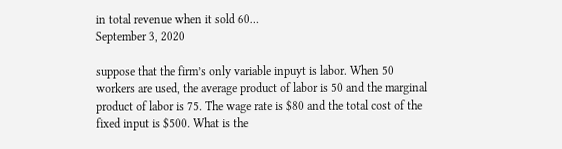in total revenue when it sold 60…
September 3, 2020

suppose that the firm’s only variable inpuyt is labor. When 50 workers are used, the average product of labor is 50 and the marginal product of labor is 75. The wage rate is $80 and the total cost of the fixed input is $500. What is the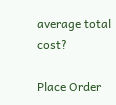average total cost?

Place Order